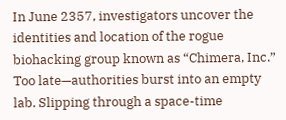In June 2357, investigators uncover the identities and location of the rogue biohacking group known as “Chimera, Inc.” Too late—authorities burst into an empty lab. Slipping through a space-time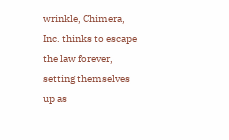wrinkle, Chimera, Inc. thinks to escape the law forever, setting themselves up as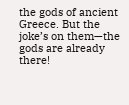the gods of ancient Greece. But the joke’s on them—the gods are already there!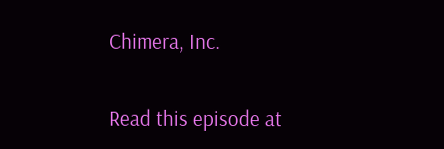Chimera, Inc.

Read this episode at